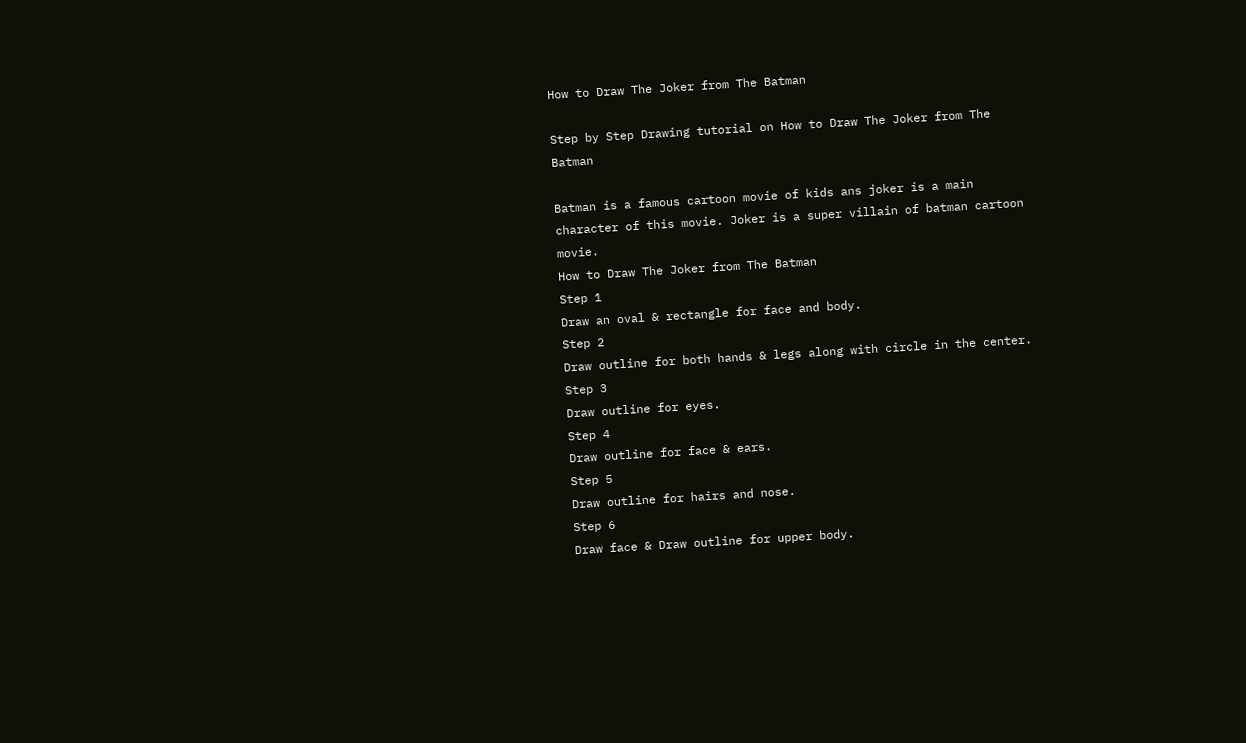How to Draw The Joker from The Batman

Step by Step Drawing tutorial on How to Draw The Joker from The Batman

Batman is a famous cartoon movie of kids ans joker is a main character of this movie. Joker is a super villain of batman cartoon movie.
How to Draw The Joker from The Batman
Step 1
Draw an oval & rectangle for face and body.
Step 2
Draw outline for both hands & legs along with circle in the center.
Step 3
Draw outline for eyes.
Step 4
Draw outline for face & ears.
Step 5
Draw outline for hairs and nose.
Step 6
Draw face & Draw outline for upper body.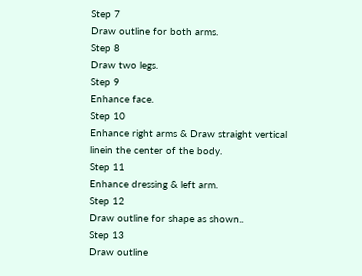Step 7
Draw outline for both arms.
Step 8
Draw two legs.
Step 9
Enhance face.
Step 10
Enhance right arms & Draw straight vertical linein the center of the body.
Step 11
Enhance dressing & left arm.
Step 12
Draw outline for shape as shown..
Step 13
Draw outline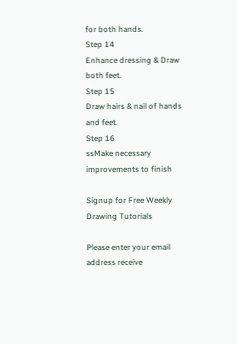for both hands.
Step 14
Enhance dressing & Draw both feet.
Step 15
Draw hairs & nail of hands and feet.
Step 16
ssMake necessary improvements to finish

Signup for Free Weekly Drawing Tutorials

Please enter your email address receive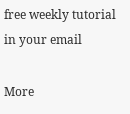free weekly tutorial in your email

More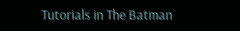Tutorials in The Batman